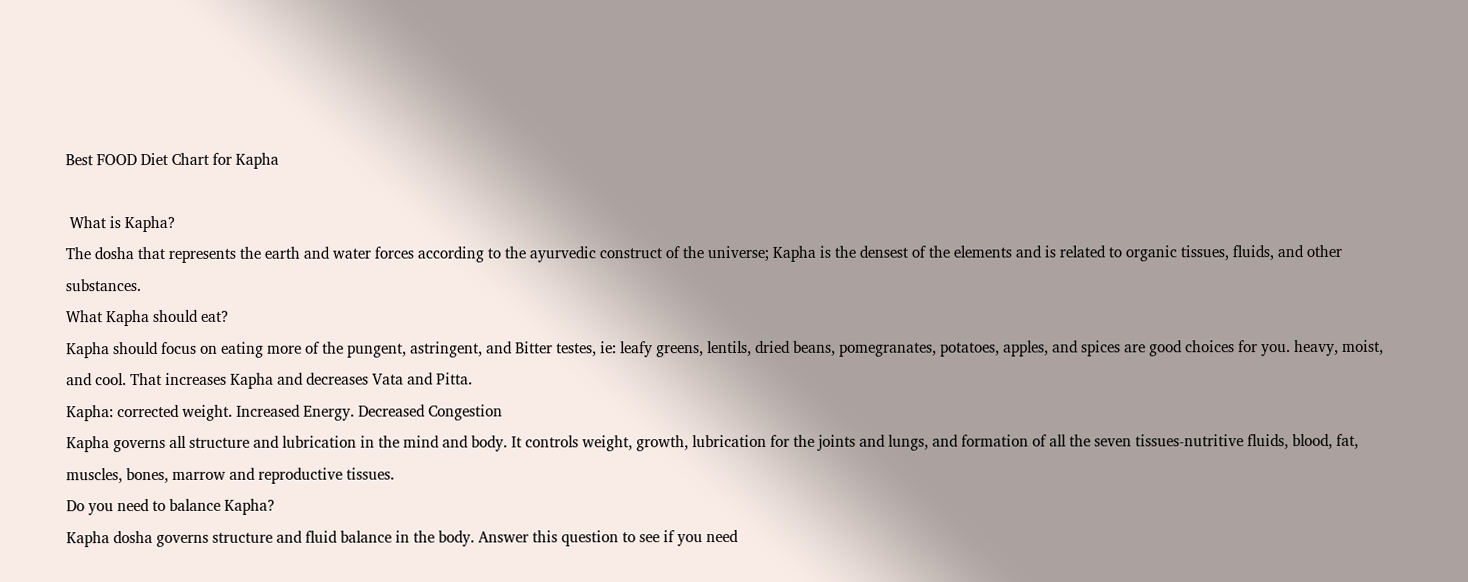Best FOOD Diet Chart for Kapha

 What is Kapha?
The dosha that represents the earth and water forces according to the ayurvedic construct of the universe; Kapha is the densest of the elements and is related to organic tissues, fluids, and other substances.
What Kapha should eat?
Kapha should focus on eating more of the pungent, astringent, and Bitter testes, ie: leafy greens, lentils, dried beans, pomegranates, potatoes, apples, and spices are good choices for you. heavy, moist, and cool. That increases Kapha and decreases Vata and Pitta.
Kapha: corrected weight. Increased Energy. Decreased Congestion
Kapha governs all structure and lubrication in the mind and body. It controls weight, growth, lubrication for the joints and lungs, and formation of all the seven tissues-nutritive fluids, blood, fat, muscles, bones, marrow and reproductive tissues.
Do you need to balance Kapha?
Kapha dosha governs structure and fluid balance in the body. Answer this question to see if you need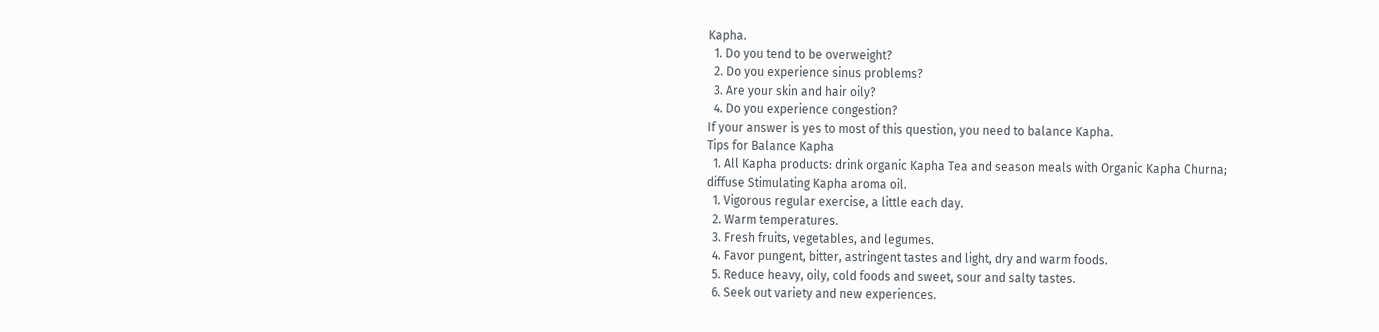Kapha.
  1. Do you tend to be overweight?
  2. Do you experience sinus problems?
  3. Are your skin and hair oily?
  4. Do you experience congestion?
If your answer is yes to most of this question, you need to balance Kapha.
Tips for Balance Kapha
  1. All Kapha products: drink organic Kapha Tea and season meals with Organic Kapha Churna;
diffuse Stimulating Kapha aroma oil.
  1. Vigorous regular exercise, a little each day.
  2. Warm temperatures.
  3. Fresh fruits, vegetables, and legumes.
  4. Favor pungent, bitter, astringent tastes and light, dry and warm foods.
  5. Reduce heavy, oily, cold foods and sweet, sour and salty tastes.
  6. Seek out variety and new experiences.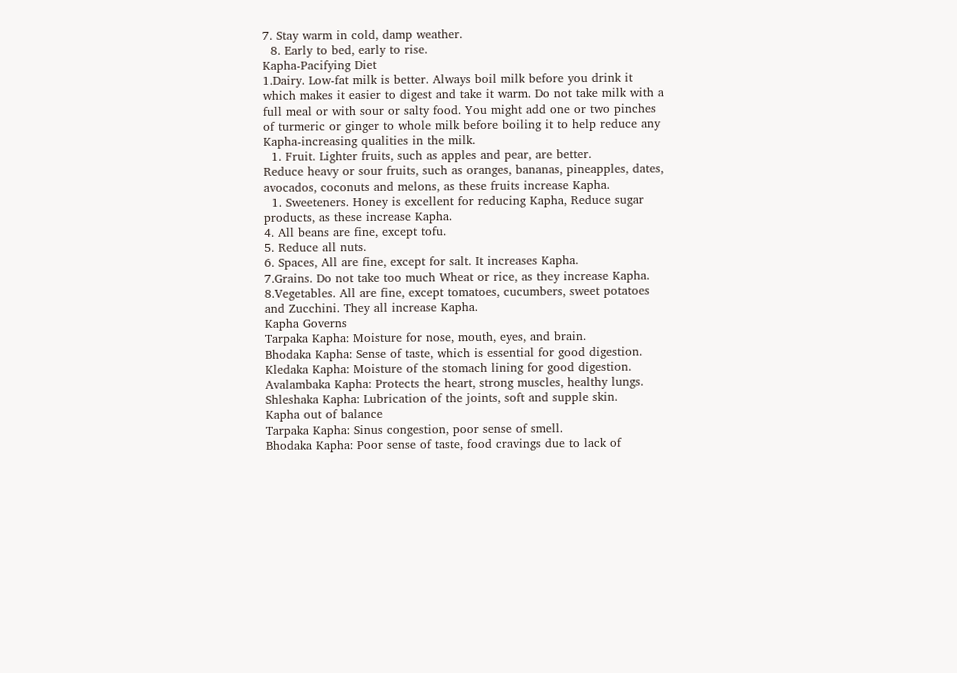7. Stay warm in cold, damp weather.
  8. Early to bed, early to rise.
Kapha-Pacifying Diet
1.Dairy. Low-fat milk is better. Always boil milk before you drink it which makes it easier to digest and take it warm. Do not take milk with a full meal or with sour or salty food. You might add one or two pinches of turmeric or ginger to whole milk before boiling it to help reduce any Kapha-increasing qualities in the milk.
  1. Fruit. Lighter fruits, such as apples and pear, are better.
Reduce heavy or sour fruits, such as oranges, bananas, pineapples, dates, avocados, coconuts and melons, as these fruits increase Kapha.
  1. Sweeteners. Honey is excellent for reducing Kapha, Reduce sugar products, as these increase Kapha.
4. All beans are fine, except tofu.
5. Reduce all nuts.
6. Spaces, All are fine, except for salt. It increases Kapha.
7.Grains. Do not take too much Wheat or rice, as they increase Kapha.
8.Vegetables. All are fine, except tomatoes, cucumbers, sweet potatoes and Zucchini. They all increase Kapha.
Kapha Governs
Tarpaka Kapha: Moisture for nose, mouth, eyes, and brain.
Bhodaka Kapha: Sense of taste, which is essential for good digestion.
Kledaka Kapha: Moisture of the stomach lining for good digestion.
Avalambaka Kapha: Protects the heart, strong muscles, healthy lungs.
Shleshaka Kapha: Lubrication of the joints, soft and supple skin.
Kapha out of balance
Tarpaka Kapha: Sinus congestion, poor sense of smell.
Bhodaka Kapha: Poor sense of taste, food cravings due to lack of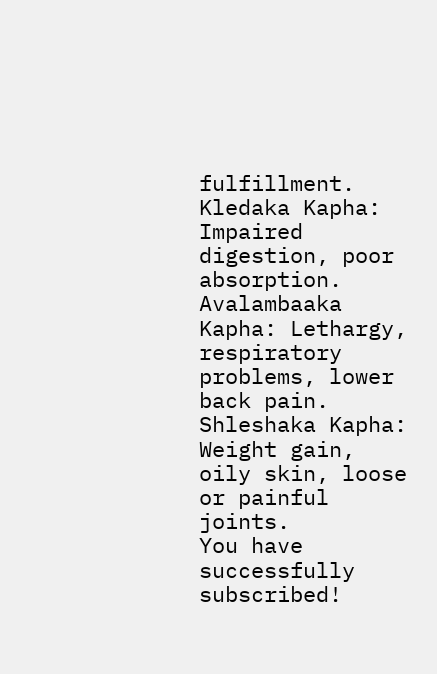fulfillment.
Kledaka Kapha: Impaired digestion, poor absorption.
Avalambaaka Kapha: Lethargy, respiratory problems, lower back pain.
Shleshaka Kapha: Weight gain, oily skin, loose or painful joints.
You have successfully subscribed!